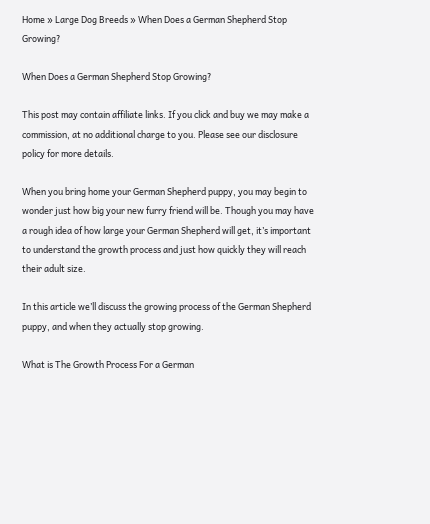Home » Large Dog Breeds » When Does a German Shepherd Stop Growing?

When Does a German Shepherd Stop Growing?

This post may contain affiliate links. If you click and buy we may make a commission, at no additional charge to you. Please see our disclosure policy for more details.

When you bring home your German Shepherd puppy, you may begin to wonder just how big your new furry friend will be. Though you may have a rough idea of how large your German Shepherd will get, it’s important to understand the growth process and just how quickly they will reach their adult size.

In this article we’ll discuss the growing process of the German Shepherd puppy, and when they actually stop growing.

What is The Growth Process For a German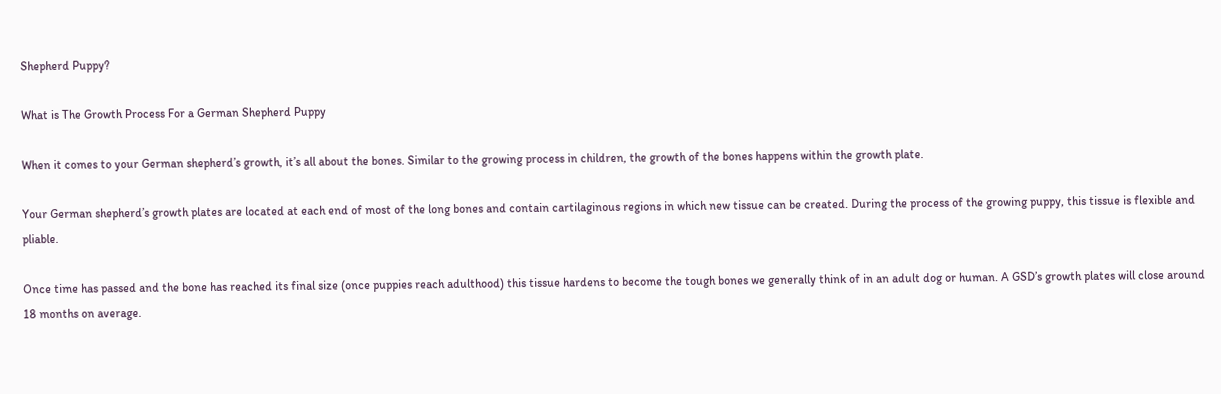Shepherd Puppy?

What is The Growth Process For a German Shepherd Puppy

When it comes to your German shepherd’s growth, it’s all about the bones. Similar to the growing process in children, the growth of the bones happens within the growth plate.

Your German shepherd’s growth plates are located at each end of most of the long bones and contain cartilaginous regions in which new tissue can be created. During the process of the growing puppy, this tissue is flexible and pliable.

Once time has passed and the bone has reached its final size (once puppies reach adulthood) this tissue hardens to become the tough bones we generally think of in an adult dog or human. A GSD’s growth plates will close around 18 months on average.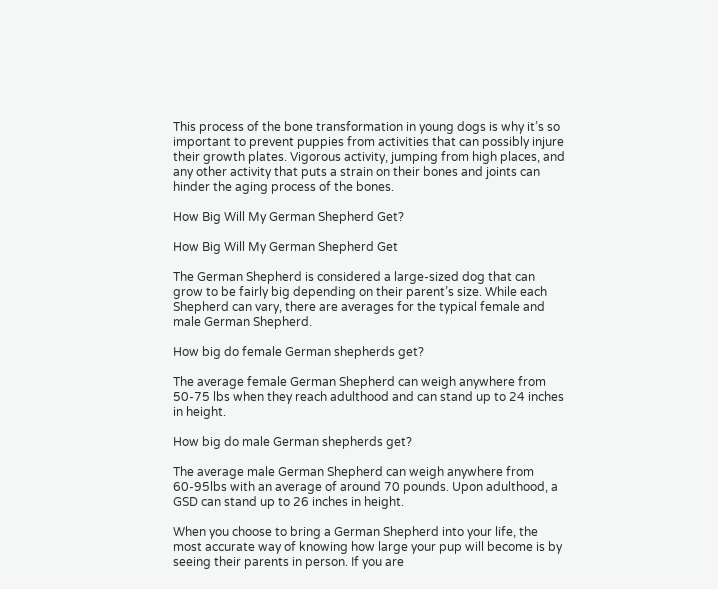This process of the bone transformation in young dogs is why it’s so important to prevent puppies from activities that can possibly injure their growth plates. Vigorous activity, jumping from high places, and any other activity that puts a strain on their bones and joints can hinder the aging process of the bones.

How Big Will My German Shepherd Get?

How Big Will My German Shepherd Get

The German Shepherd is considered a large-sized dog that can grow to be fairly big depending on their parent’s size. While each Shepherd can vary, there are averages for the typical female and male German Shepherd.

How big do female German shepherds get?

The average female German Shepherd can weigh anywhere from 50-75 lbs when they reach adulthood and can stand up to 24 inches in height.

How big do male German shepherds get?

The average male German Shepherd can weigh anywhere from 60-95lbs with an average of around 70 pounds. Upon adulthood, a GSD can stand up to 26 inches in height.

When you choose to bring a German Shepherd into your life, the most accurate way of knowing how large your pup will become is by seeing their parents in person. If you are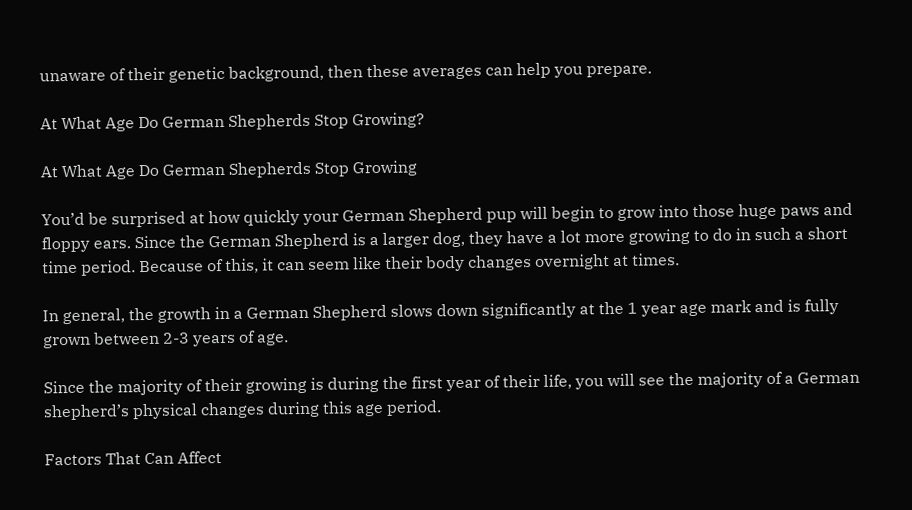unaware of their genetic background, then these averages can help you prepare.

At What Age Do German Shepherds Stop Growing?

At What Age Do German Shepherds Stop Growing

You’d be surprised at how quickly your German Shepherd pup will begin to grow into those huge paws and floppy ears. Since the German Shepherd is a larger dog, they have a lot more growing to do in such a short time period. Because of this, it can seem like their body changes overnight at times.

In general, the growth in a German Shepherd slows down significantly at the 1 year age mark and is fully grown between 2-3 years of age.

Since the majority of their growing is during the first year of their life, you will see the majority of a German shepherd’s physical changes during this age period.

Factors That Can Affect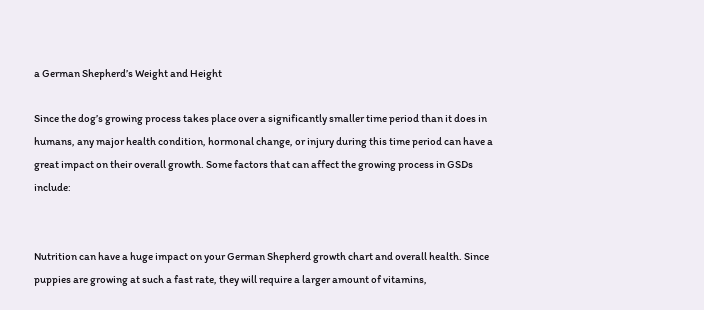a German Shepherd’s Weight and Height

Since the dog’s growing process takes place over a significantly smaller time period than it does in humans, any major health condition, hormonal change, or injury during this time period can have a great impact on their overall growth. Some factors that can affect the growing process in GSDs include:


Nutrition can have a huge impact on your German Shepherd growth chart and overall health. Since puppies are growing at such a fast rate, they will require a larger amount of vitamins,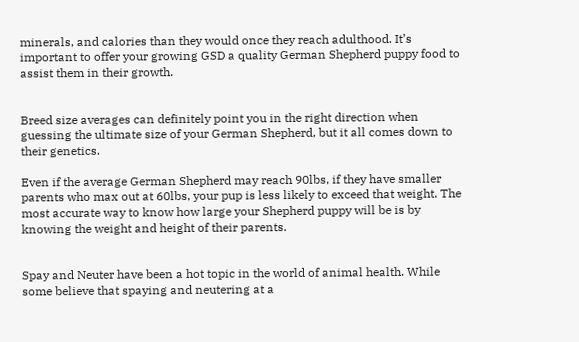minerals, and calories than they would once they reach adulthood. It’s important to offer your growing GSD a quality German Shepherd puppy food to assist them in their growth.


Breed size averages can definitely point you in the right direction when guessing the ultimate size of your German Shepherd, but it all comes down to their genetics.

Even if the average German Shepherd may reach 90lbs, if they have smaller parents who max out at 60lbs, your pup is less likely to exceed that weight. The most accurate way to know how large your Shepherd puppy will be is by knowing the weight and height of their parents.


Spay and Neuter have been a hot topic in the world of animal health. While some believe that spaying and neutering at a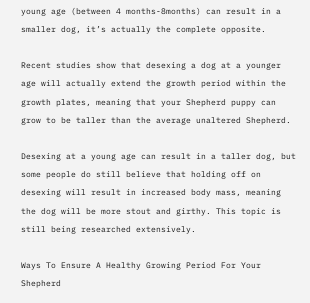young age (between 4 months-8months) can result in a smaller dog, it’s actually the complete opposite.

Recent studies show that desexing a dog at a younger age will actually extend the growth period within the growth plates, meaning that your Shepherd puppy can grow to be taller than the average unaltered Shepherd.

Desexing at a young age can result in a taller dog, but some people do still believe that holding off on desexing will result in increased body mass, meaning the dog will be more stout and girthy. This topic is still being researched extensively.

Ways To Ensure A Healthy Growing Period For Your Shepherd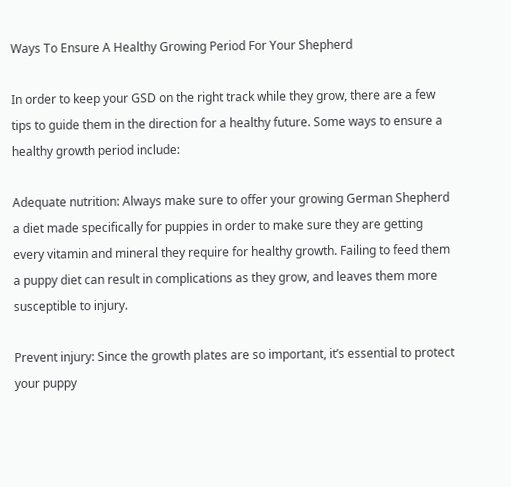Ways To Ensure A Healthy Growing Period For Your Shepherd

In order to keep your GSD on the right track while they grow, there are a few tips to guide them in the direction for a healthy future. Some ways to ensure a healthy growth period include:

Adequate nutrition: Always make sure to offer your growing German Shepherd a diet made specifically for puppies in order to make sure they are getting every vitamin and mineral they require for healthy growth. Failing to feed them a puppy diet can result in complications as they grow, and leaves them more susceptible to injury.

Prevent injury: Since the growth plates are so important, it’s essential to protect your puppy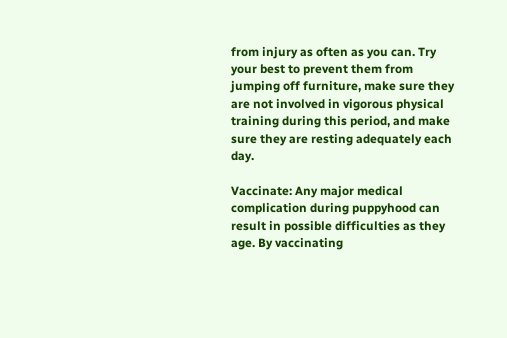from injury as often as you can. Try your best to prevent them from jumping off furniture, make sure they are not involved in vigorous physical training during this period, and make sure they are resting adequately each day.

Vaccinate: Any major medical complication during puppyhood can result in possible difficulties as they age. By vaccinating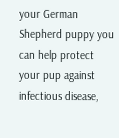your German Shepherd puppy you can help protect your pup against infectious disease,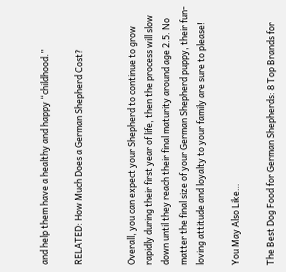and help them have a healthy and happy “childhood.”

RELATED: How Much Does a German Shepherd Cost?


Overall, you can expect your Shepherd to continue to grow rapidly during their first year of life, then the process will slow down until they reach their final maturity around age 2.5. No matter the final size of your German Shepherd puppy, their fun-loving attitude and loyalty to your family are sure to please!

You May Also Like…

The Best Dog Food for German Shepherds: 8 Top Brands for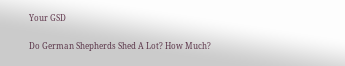Your GSD

Do German Shepherds Shed A Lot? How Much?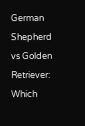German Shepherd vs Golden Retriever: Which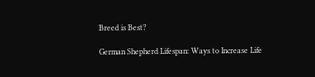Breed is Best?

German Shepherd Lifespan: Ways to Increase Life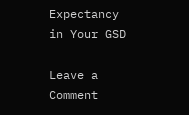Expectancy in Your GSD

Leave a Comment